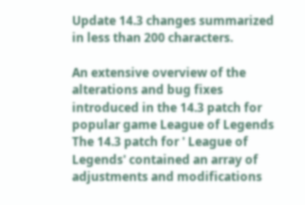Update 14.3 changes summarized in less than 200 characters.

An extensive overview of the alterations and bug fixes introduced in the 14.3 patch for popular game League of Legends The 14.3 patch for ' League of Legends' contained an array of adjustments and modifications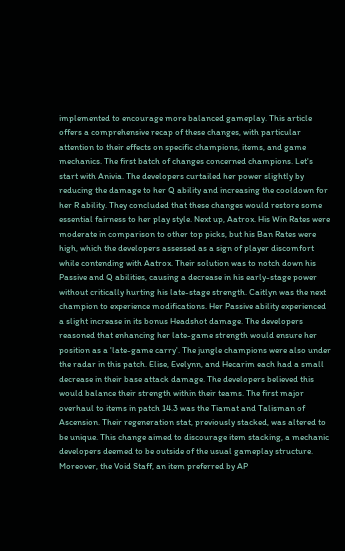implemented to encourage more balanced gameplay. This article offers a comprehensive recap of these changes, with particular attention to their effects on specific champions, items, and game mechanics. The first batch of changes concerned champions. Let's start with Anivia. The developers curtailed her power slightly by reducing the damage to her Q ability and increasing the cooldown for her R ability. They concluded that these changes would restore some essential fairness to her play style. Next up, Aatrox. His Win Rates were moderate in comparison to other top picks, but his Ban Rates were high, which the developers assessed as a sign of player discomfort while contending with Aatrox. Their solution was to notch down his Passive and Q abilities, causing a decrease in his early-stage power without critically hurting his late-stage strength. Caitlyn was the next champion to experience modifications. Her Passive ability experienced a slight increase in its bonus Headshot damage. The developers reasoned that enhancing her late-game strength would ensure her position as a 'late-game carry'. The jungle champions were also under the radar in this patch. Elise, Evelynn, and Hecarim each had a small decrease in their base attack damage. The developers believed this would balance their strength within their teams. The first major overhaul to items in patch 14.3 was the Tiamat and Talisman of Ascension. Their regeneration stat, previously stacked, was altered to be unique. This change aimed to discourage item stacking, a mechanic developers deemed to be outside of the usual gameplay structure. Moreover, the Void Staff, an item preferred by AP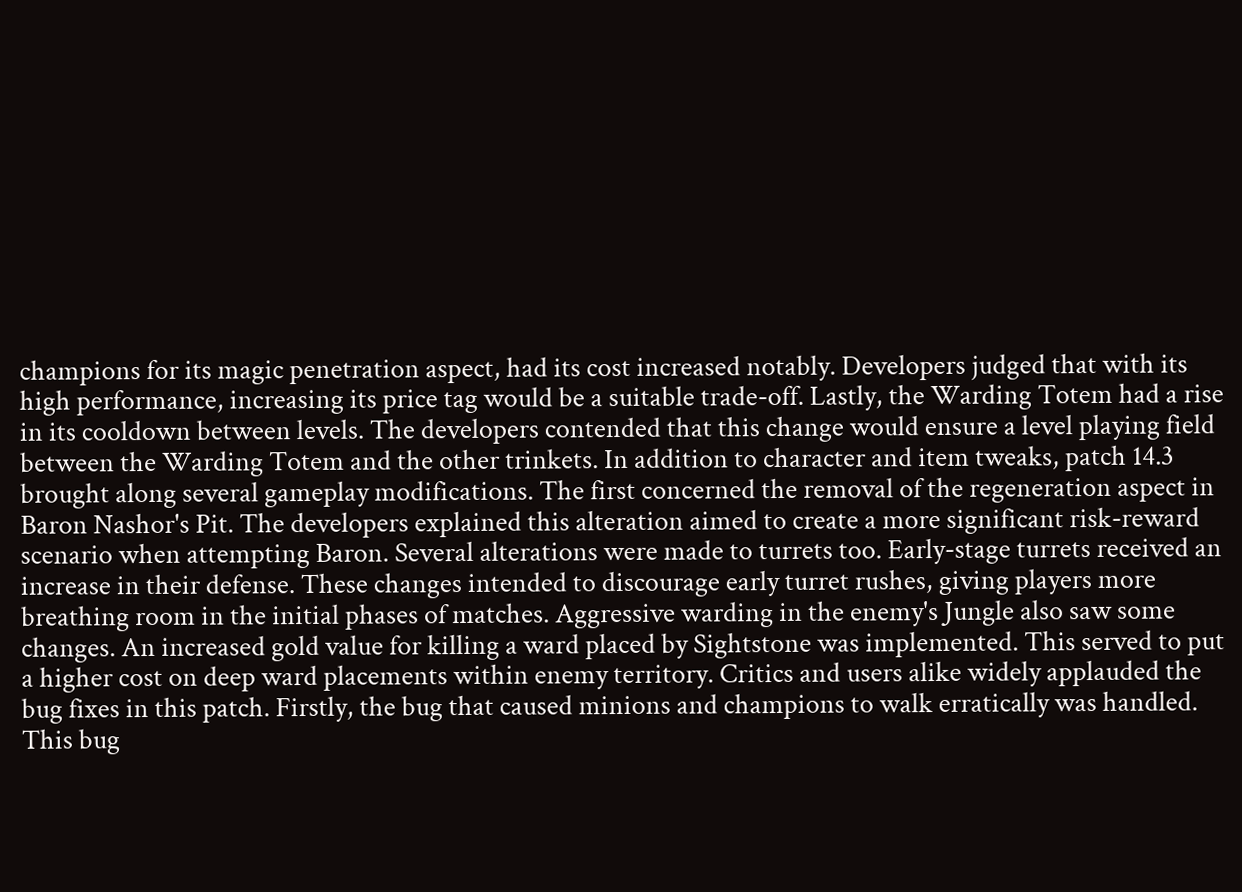champions for its magic penetration aspect, had its cost increased notably. Developers judged that with its high performance, increasing its price tag would be a suitable trade-off. Lastly, the Warding Totem had a rise in its cooldown between levels. The developers contended that this change would ensure a level playing field between the Warding Totem and the other trinkets. In addition to character and item tweaks, patch 14.3 brought along several gameplay modifications. The first concerned the removal of the regeneration aspect in Baron Nashor's Pit. The developers explained this alteration aimed to create a more significant risk-reward scenario when attempting Baron. Several alterations were made to turrets too. Early-stage turrets received an increase in their defense. These changes intended to discourage early turret rushes, giving players more breathing room in the initial phases of matches. Aggressive warding in the enemy's Jungle also saw some changes. An increased gold value for killing a ward placed by Sightstone was implemented. This served to put a higher cost on deep ward placements within enemy territory. Critics and users alike widely applauded the bug fixes in this patch. Firstly, the bug that caused minions and champions to walk erratically was handled. This bug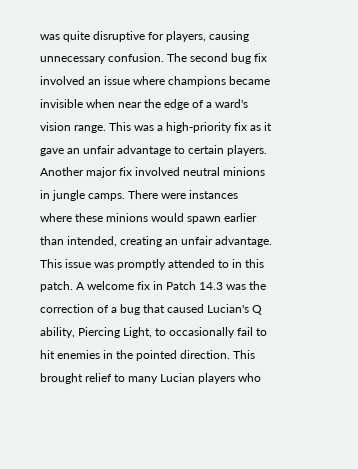was quite disruptive for players, causing unnecessary confusion. The second bug fix involved an issue where champions became invisible when near the edge of a ward's vision range. This was a high-priority fix as it gave an unfair advantage to certain players. Another major fix involved neutral minions in jungle camps. There were instances where these minions would spawn earlier than intended, creating an unfair advantage. This issue was promptly attended to in this patch. A welcome fix in Patch 14.3 was the correction of a bug that caused Lucian's Q ability, Piercing Light, to occasionally fail to hit enemies in the pointed direction. This brought relief to many Lucian players who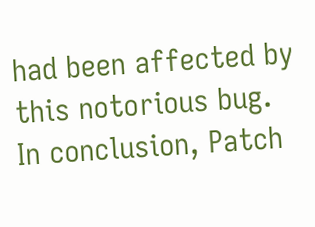had been affected by this notorious bug. In conclusion, Patch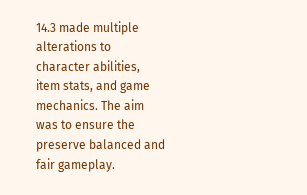14.3 made multiple alterations to character abilities, item stats, and game mechanics. The aim was to ensure the preserve balanced and fair gameplay.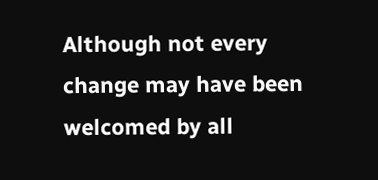Although not every change may have been welcomed by all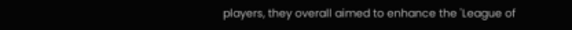players, they overall aimed to enhance the 'League of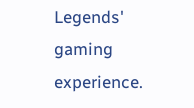Legends' gaming experience.